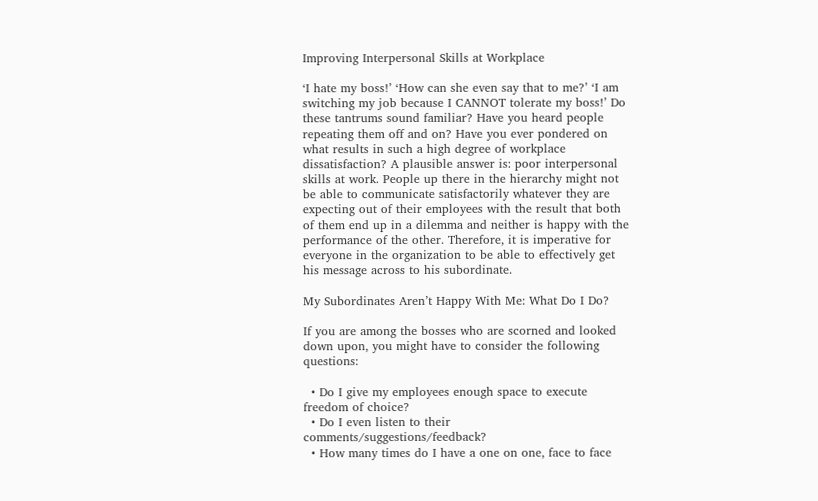Improving Interpersonal Skills at Workplace

‘I hate my boss!’ ‘How can she even say that to me?’ ‘I am switching my job because I CANNOT tolerate my boss!’ Do these tantrums sound familiar? Have you heard people repeating them off and on? Have you ever pondered on what results in such a high degree of workplace dissatisfaction? A plausible answer is: poor interpersonal skills at work. People up there in the hierarchy might not be able to communicate satisfactorily whatever they are expecting out of their employees with the result that both of them end up in a dilemma and neither is happy with the performance of the other. Therefore, it is imperative for everyone in the organization to be able to effectively get his message across to his subordinate.

My Subordinates Aren’t Happy With Me: What Do I Do?

If you are among the bosses who are scorned and looked down upon, you might have to consider the following questions:

  • Do I give my employees enough space to execute freedom of choice?
  • Do I even listen to their comments/suggestions/feedback?
  • How many times do I have a one on one, face to face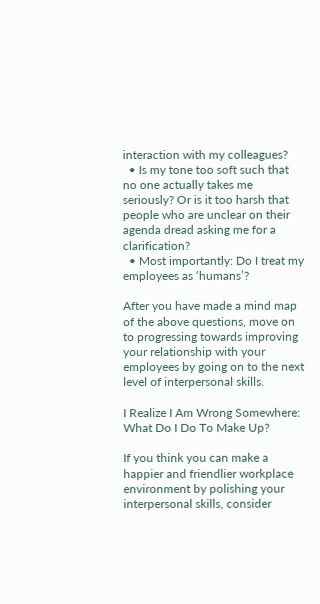interaction with my colleagues?
  • Is my tone too soft such that no one actually takes me seriously? Or is it too harsh that people who are unclear on their agenda dread asking me for a clarification?
  • Most importantly: Do I treat my employees as ‘humans’?

After you have made a mind map of the above questions, move on to progressing towards improving your relationship with your employees by going on to the next level of interpersonal skills.

I Realize I Am Wrong Somewhere: What Do I Do To Make Up?

If you think you can make a happier and friendlier workplace environment by polishing your interpersonal skills, consider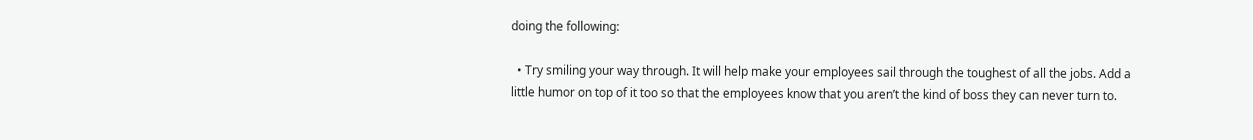doing the following:

  • Try smiling your way through. It will help make your employees sail through the toughest of all the jobs. Add a little humor on top of it too so that the employees know that you aren’t the kind of boss they can never turn to.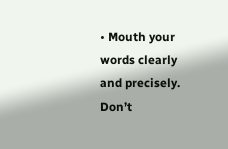• Mouth your words clearly and precisely. Don’t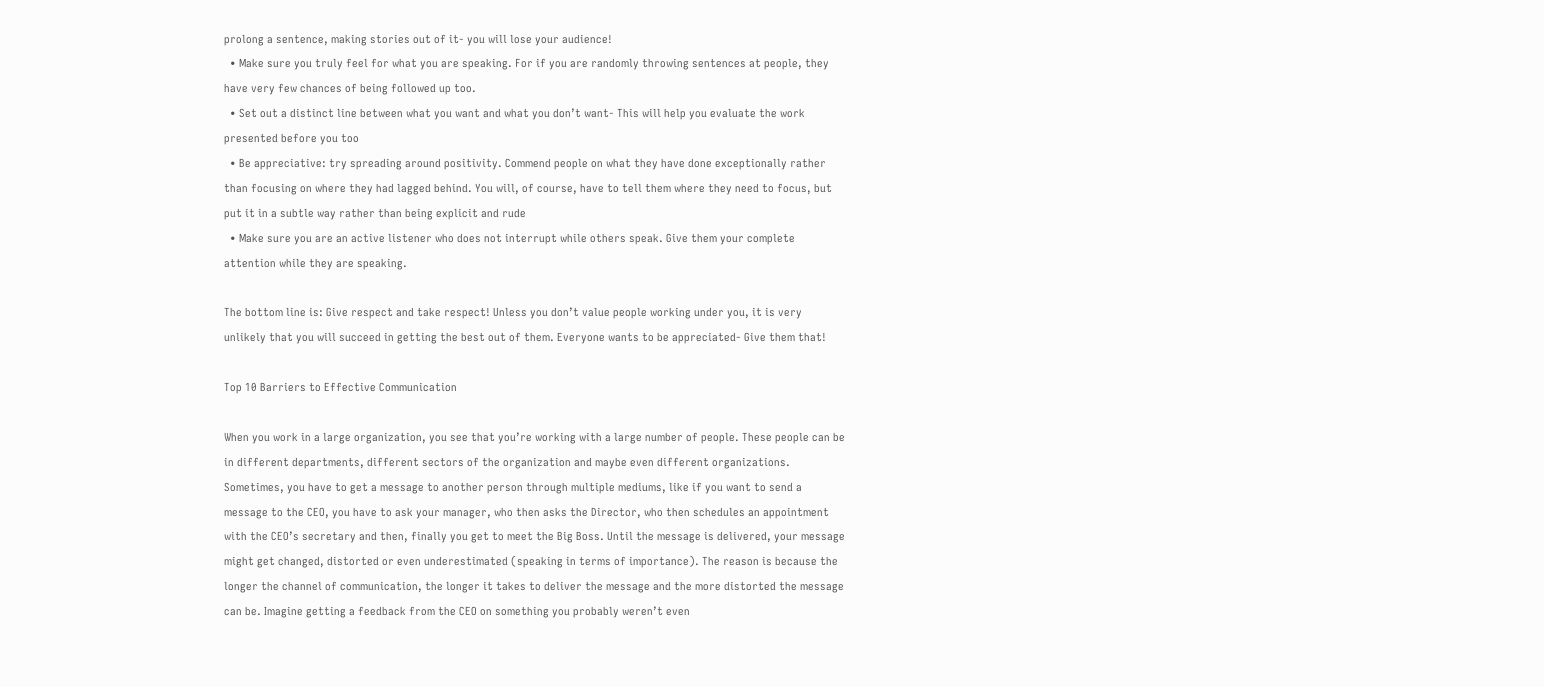prolong a sentence, making stories out of it- you will lose your audience!
  • Make sure you truly feel for what you are speaking. For if you are randomly throwing sentences at people, they have very few chances of being followed up too.
  • Set out a distinct line between what you want and what you don’t want- This will help you evaluate the work presented before you too
  • Be appreciative: try spreading around positivity. Commend people on what they have done exceptionally rather than focusing on where they had lagged behind. You will, of course, have to tell them where they need to focus, but put it in a subtle way rather than being explicit and rude
  • Make sure you are an active listener who does not interrupt while others speak. Give them your complete attention while they are speaking.

The bottom line is: Give respect and take respect! Unless you don’t value people working under you, it is very unlikely that you will succeed in getting the best out of them. Everyone wants to be appreciated- Give them that!

Top 10 Barriers to Effective Communication

When you work in a large organization, you see that you’re working with a large number of people. These people can be in different departments, different sectors of the organization and maybe even different organizations. Sometimes, you have to get a message to another person through multiple mediums, like if you want to send a message to the CEO, you have to ask your manager, who then asks the Director, who then schedules an appointment with the CEO’s secretary and then, finally you get to meet the Big Boss. Until the message is delivered, your message might get changed, distorted or even underestimated (speaking in terms of importance). The reason is because the longer the channel of communication, the longer it takes to deliver the message and the more distorted the message can be. Imagine getting a feedback from the CEO on something you probably weren’t even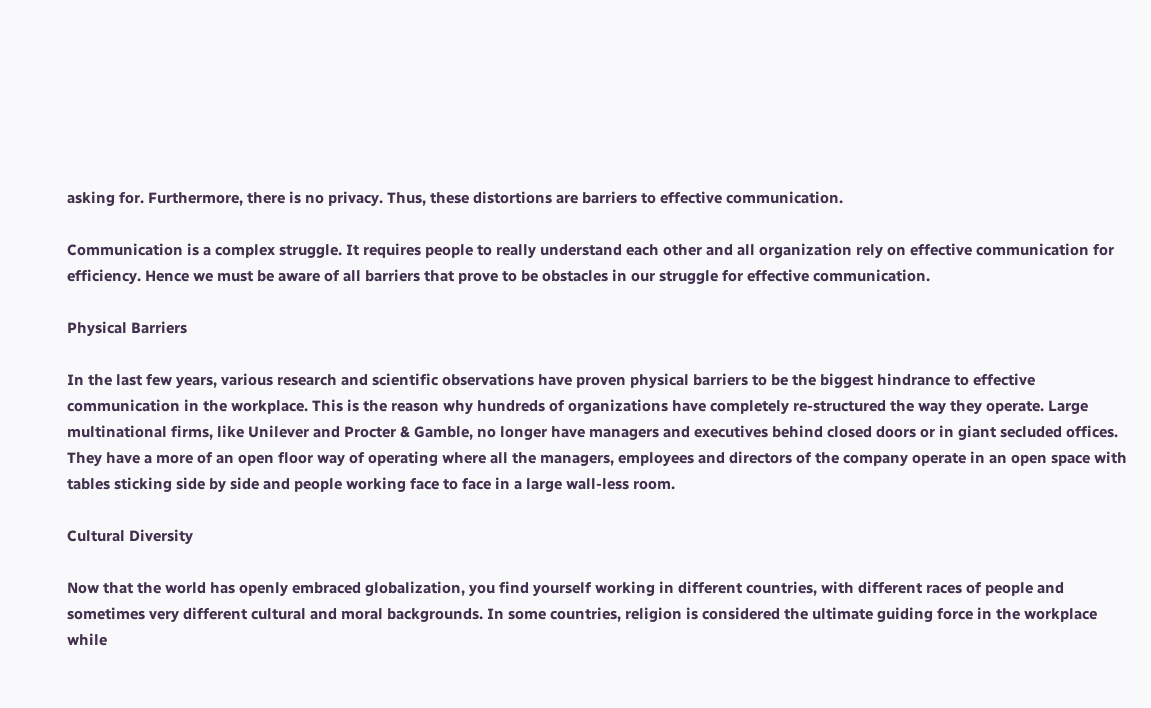asking for. Furthermore, there is no privacy. Thus, these distortions are barriers to effective communication.

Communication is a complex struggle. It requires people to really understand each other and all organization rely on effective communication for efficiency. Hence we must be aware of all barriers that prove to be obstacles in our struggle for effective communication.

Physical Barriers

In the last few years, various research and scientific observations have proven physical barriers to be the biggest hindrance to effective communication in the workplace. This is the reason why hundreds of organizations have completely re-structured the way they operate. Large multinational firms, like Unilever and Procter & Gamble, no longer have managers and executives behind closed doors or in giant secluded offices. They have a more of an open floor way of operating where all the managers, employees and directors of the company operate in an open space with tables sticking side by side and people working face to face in a large wall-less room.

Cultural Diversity

Now that the world has openly embraced globalization, you find yourself working in different countries, with different races of people and sometimes very different cultural and moral backgrounds. In some countries, religion is considered the ultimate guiding force in the workplace while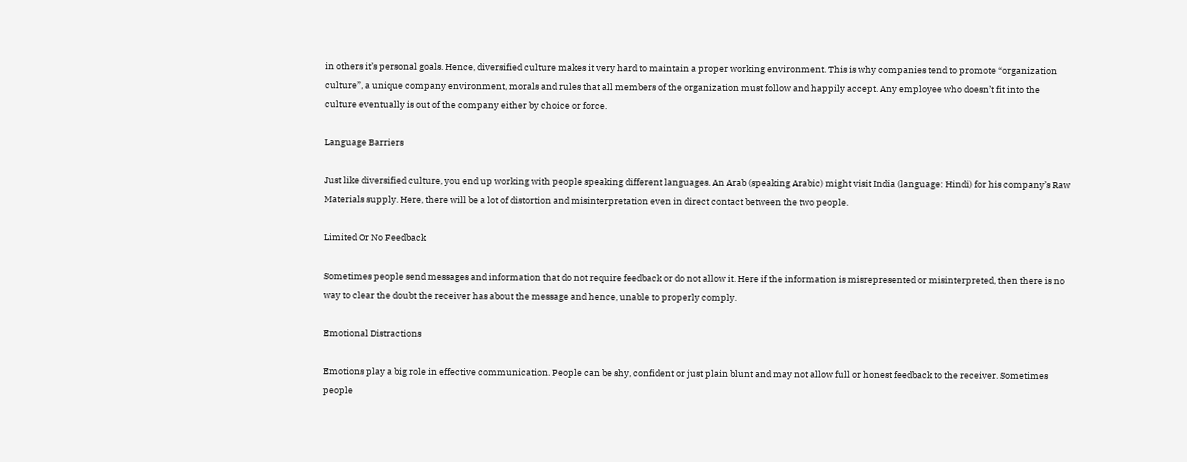in others it’s personal goals. Hence, diversified culture makes it very hard to maintain a proper working environment. This is why companies tend to promote “organization culture”, a unique company environment, morals and rules that all members of the organization must follow and happily accept. Any employee who doesn’t fit into the culture eventually is out of the company either by choice or force.

Language Barriers

Just like diversified culture, you end up working with people speaking different languages. An Arab (speaking Arabic) might visit India (language: Hindi) for his company’s Raw Materials supply. Here, there will be a lot of distortion and misinterpretation even in direct contact between the two people.

Limited Or No Feedback

Sometimes people send messages and information that do not require feedback or do not allow it. Here if the information is misrepresented or misinterpreted, then there is no way to clear the doubt the receiver has about the message and hence, unable to properly comply.

Emotional Distractions

Emotions play a big role in effective communication. People can be shy, confident or just plain blunt and may not allow full or honest feedback to the receiver. Sometimes people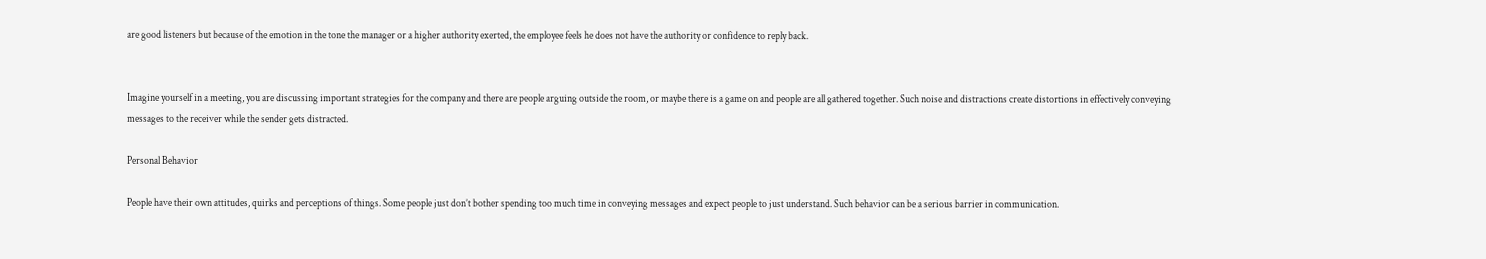are good listeners but because of the emotion in the tone the manager or a higher authority exerted, the employee feels he does not have the authority or confidence to reply back.


Imagine yourself in a meeting, you are discussing important strategies for the company and there are people arguing outside the room, or maybe there is a game on and people are all gathered together. Such noise and distractions create distortions in effectively conveying messages to the receiver while the sender gets distracted.

Personal Behavior

People have their own attitudes, quirks and perceptions of things. Some people just don’t bother spending too much time in conveying messages and expect people to just understand. Such behavior can be a serious barrier in communication.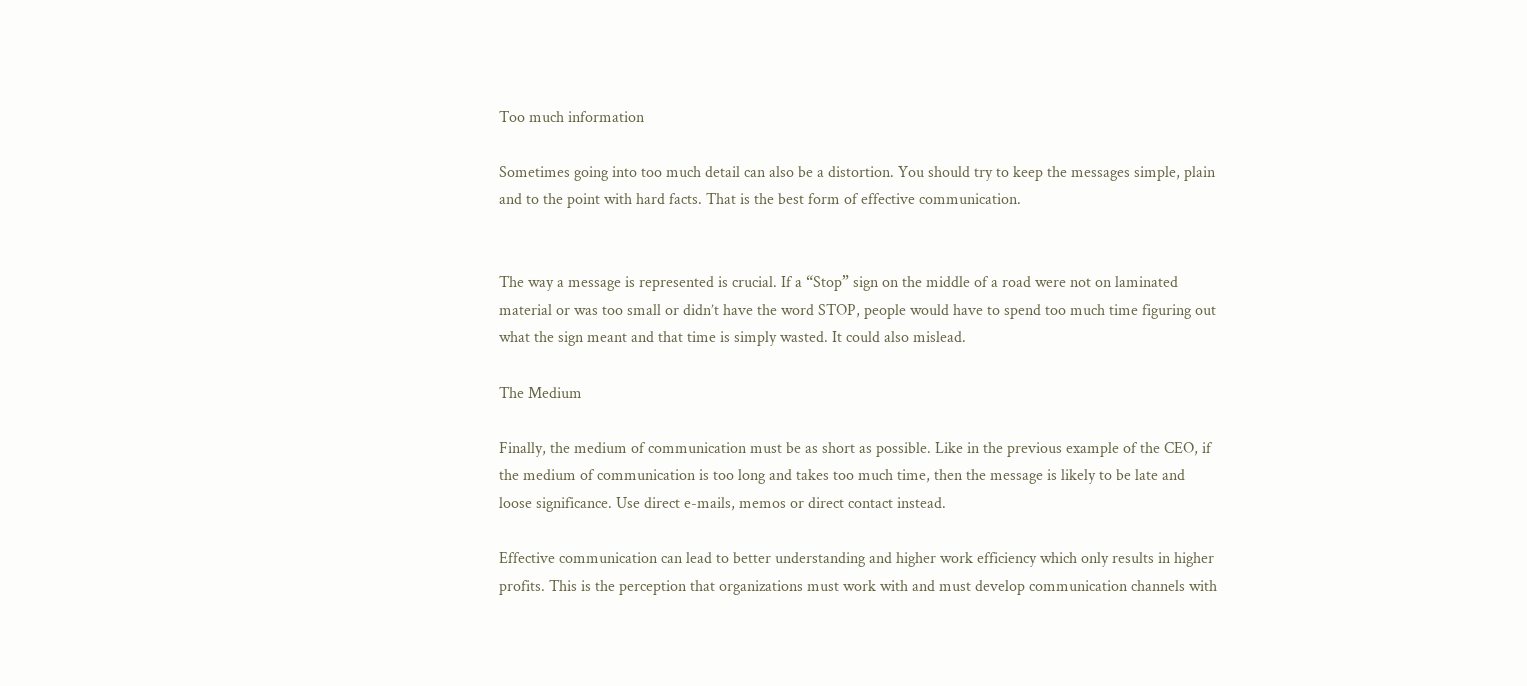Too much information

Sometimes going into too much detail can also be a distortion. You should try to keep the messages simple, plain and to the point with hard facts. That is the best form of effective communication.


The way a message is represented is crucial. If a “Stop” sign on the middle of a road were not on laminated material or was too small or didn’t have the word STOP, people would have to spend too much time figuring out what the sign meant and that time is simply wasted. It could also mislead.

The Medium

Finally, the medium of communication must be as short as possible. Like in the previous example of the CEO, if the medium of communication is too long and takes too much time, then the message is likely to be late and loose significance. Use direct e-mails, memos or direct contact instead.

Effective communication can lead to better understanding and higher work efficiency which only results in higher profits. This is the perception that organizations must work with and must develop communication channels with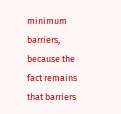minimum barriers, because the fact remains that barriers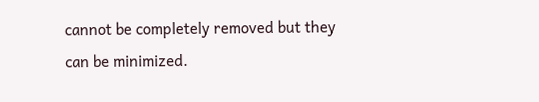cannot be completely removed but they can be minimized.